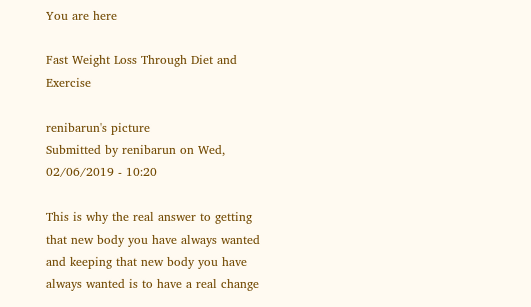You are here

Fast Weight Loss Through Diet and Exercise

renibarun's picture
Submitted by renibarun on Wed, 02/06/2019 - 10:20

This is why the real answer to getting that new body you have always wanted and keeping that new body you have always wanted is to have a real change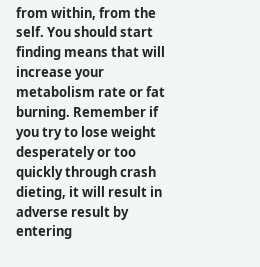from within, from the self. You should start finding means that will increase your metabolism rate or fat burning. Remember if you try to lose weight desperately or too quickly through crash dieting, it will result in adverse result by entering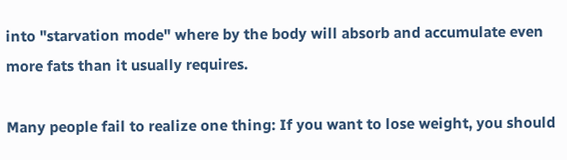into "starvation mode" where by the body will absorb and accumulate even more fats than it usually requires.

Many people fail to realize one thing: If you want to lose weight, you should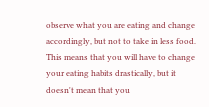observe what you are eating and change accordingly, but not to take in less food. This means that you will have to change your eating habits drastically, but it doesn't mean that you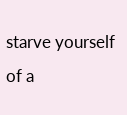starve yourself of a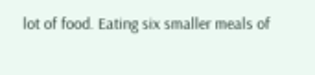lot of food. Eating six smaller meals of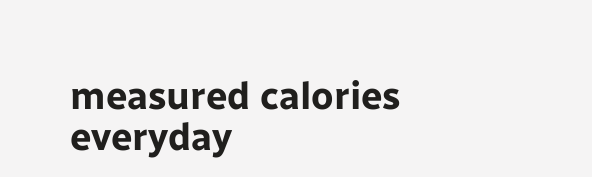measured calories everyday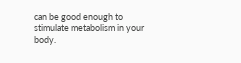can be good enough to stimulate metabolism in your body.